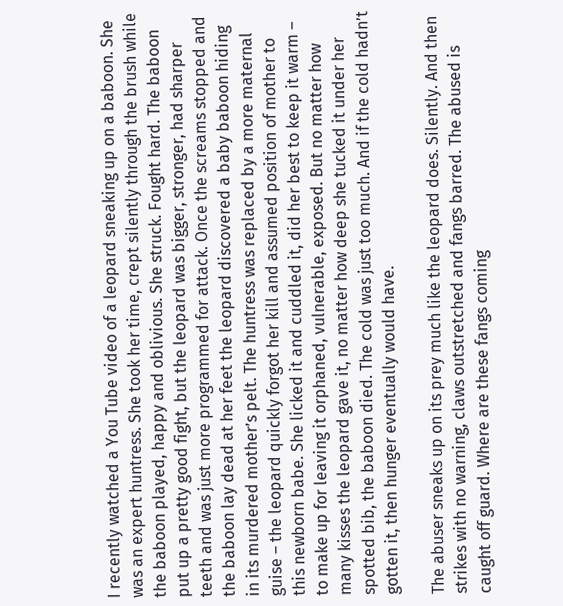I recently watched a You Tube video of a leopard sneaking up on a baboon. She was an expert huntress. She took her time, crept silently through the brush while the baboon played, happy and oblivious. She struck. Fought hard. The baboon put up a pretty good fight, but the leopard was bigger, stronger, had sharper teeth and was just more programmed for attack. Once the screams stopped and the baboon lay dead at her feet the leopard discovered a baby baboon hiding in its murdered mother’s pelt. The huntress was replaced by a more maternal guise – the leopard quickly forgot her kill and assumed position of mother to this newborn babe. She licked it and cuddled it, did her best to keep it warm – to make up for leaving it orphaned, vulnerable, exposed. But no matter how many kisses the leopard gave it, no matter how deep she tucked it under her spotted bib, the baboon died. The cold was just too much. And if the cold hadn’t gotten it, then hunger eventually would have.

The abuser sneaks up on its prey much like the leopard does. Silently. And then strikes with no warning, claws outstretched and fangs barred. The abused is caught off guard. Where are these fangs coming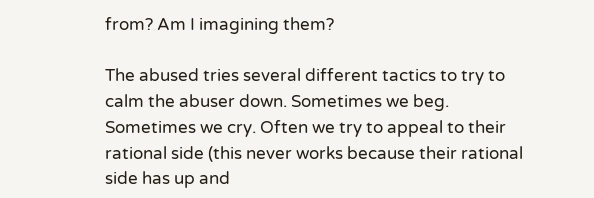from? Am I imagining them?

The abused tries several different tactics to try to calm the abuser down. Sometimes we beg. Sometimes we cry. Often we try to appeal to their rational side (this never works because their rational side has up and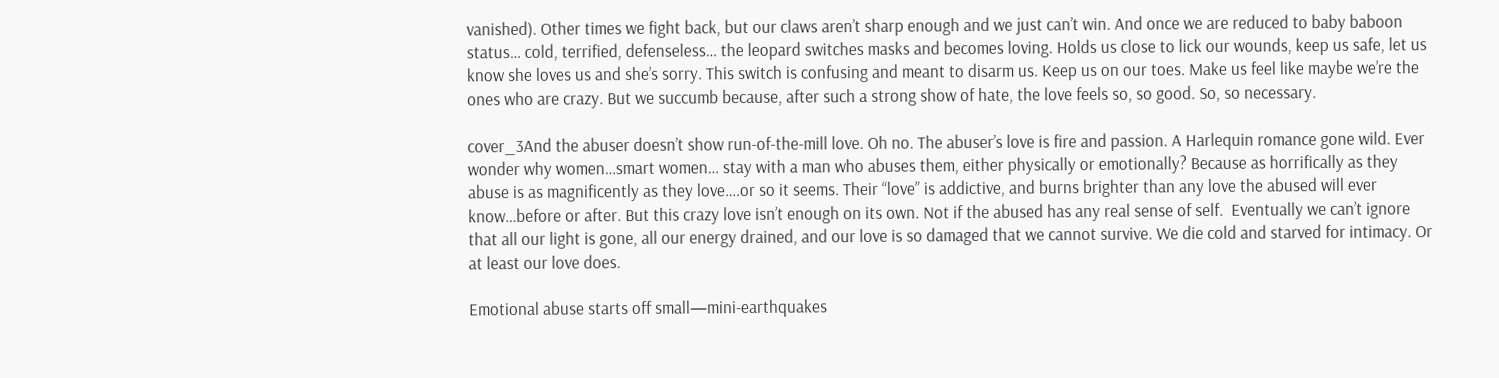vanished). Other times we fight back, but our claws aren’t sharp enough and we just can’t win. And once we are reduced to baby baboon status… cold, terrified, defenseless… the leopard switches masks and becomes loving. Holds us close to lick our wounds, keep us safe, let us know she loves us and she’s sorry. This switch is confusing and meant to disarm us. Keep us on our toes. Make us feel like maybe we’re the ones who are crazy. But we succumb because, after such a strong show of hate, the love feels so, so good. So, so necessary.

cover_3And the abuser doesn’t show run-of-the-mill love. Oh no. The abuser’s love is fire and passion. A Harlequin romance gone wild. Ever wonder why women…smart women… stay with a man who abuses them, either physically or emotionally? Because as horrifically as they abuse is as magnificently as they love….or so it seems. Their “love” is addictive, and burns brighter than any love the abused will ever know…before or after. But this crazy love isn’t enough on its own. Not if the abused has any real sense of self.  Eventually we can’t ignore that all our light is gone, all our energy drained, and our love is so damaged that we cannot survive. We die cold and starved for intimacy. Or at least our love does.

Emotional abuse starts off small—mini-earthquakes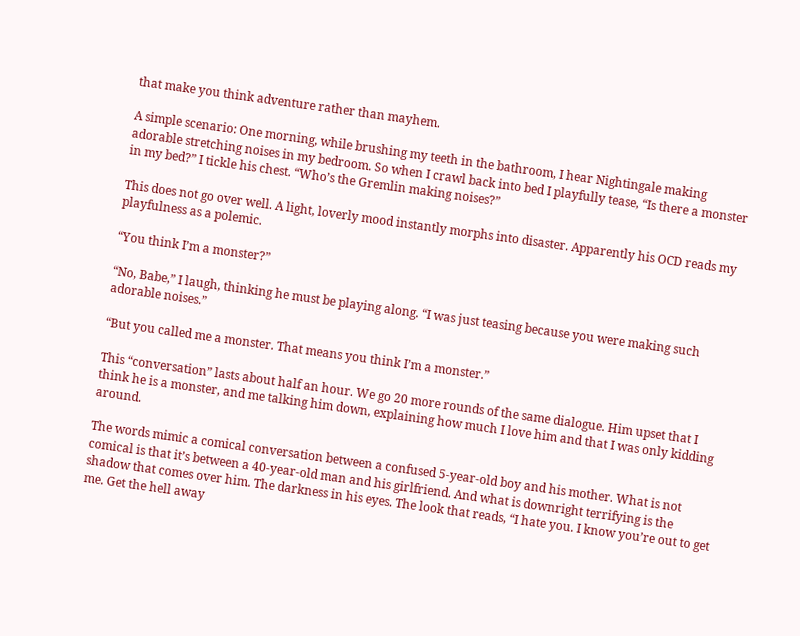that make you think adventure rather than mayhem.

A simple scenario: One morning, while brushing my teeth in the bathroom, I hear Nightingale making adorable stretching noises in my bedroom. So when I crawl back into bed I playfully tease, “Is there a monster in my bed?” I tickle his chest. “Who’s the Gremlin making noises?”

This does not go over well. A light, loverly mood instantly morphs into disaster. Apparently his OCD reads my playfulness as a polemic.

“You think I’m a monster?”

“No, Babe,” I laugh, thinking he must be playing along. “I was just teasing because you were making such adorable noises.”

“But you called me a monster. That means you think I’m a monster.”

This “conversation” lasts about half an hour. We go 20 more rounds of the same dialogue. Him upset that I think he is a monster, and me talking him down, explaining how much I love him and that I was only kidding around.

The words mimic a comical conversation between a confused 5-year-old boy and his mother. What is not comical is that it’s between a 40-year-old man and his girlfriend. And what is downright terrifying is the shadow that comes over him. The darkness in his eyes. The look that reads, “I hate you. I know you’re out to get me. Get the hell away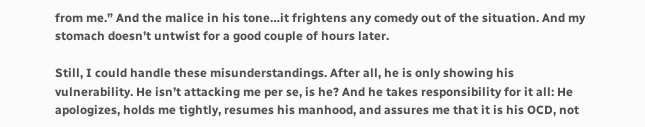from me.” And the malice in his tone…it frightens any comedy out of the situation. And my stomach doesn’t untwist for a good couple of hours later.

Still, I could handle these misunderstandings. After all, he is only showing his vulnerability. He isn’t attacking me per se, is he? And he takes responsibility for it all: He apologizes, holds me tightly, resumes his manhood, and assures me that it is his OCD, not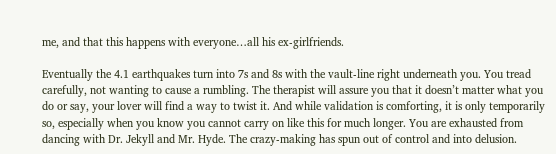me, and that this happens with everyone…all his ex-girlfriends.

Eventually the 4.1 earthquakes turn into 7s and 8s with the vault-line right underneath you. You tread carefully, not wanting to cause a rumbling. The therapist will assure you that it doesn’t matter what you do or say, your lover will find a way to twist it. And while validation is comforting, it is only temporarily so, especially when you know you cannot carry on like this for much longer. You are exhausted from dancing with Dr. Jekyll and Mr. Hyde. The crazy-making has spun out of control and into delusion.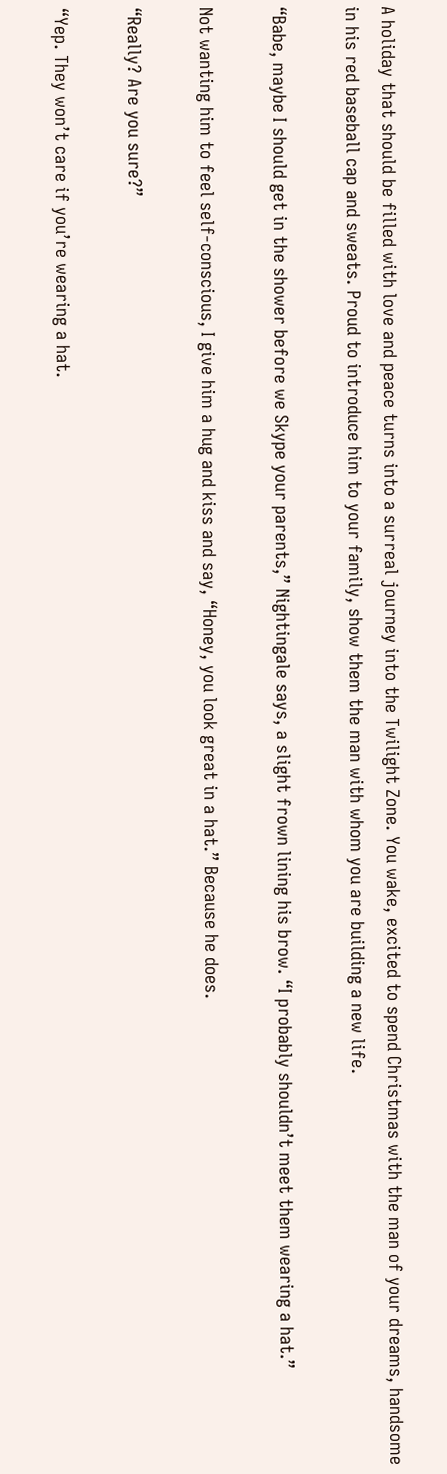A holiday that should be filled with love and peace turns into a surreal journey into the Twilight Zone. You wake, excited to spend Christmas with the man of your dreams, handsome in his red baseball cap and sweats. Proud to introduce him to your family, show them the man with whom you are building a new life.

“Babe, maybe I should get in the shower before we Skype your parents,” Nightingale says, a slight frown lining his brow. “I probably shouldn’t meet them wearing a hat.”

Not wanting him to feel self-conscious, I give him a hug and kiss and say, “Honey, you look great in a hat.” Because he does.

“Really? Are you sure?”

“Yep. They won’t care if you’re wearing a hat.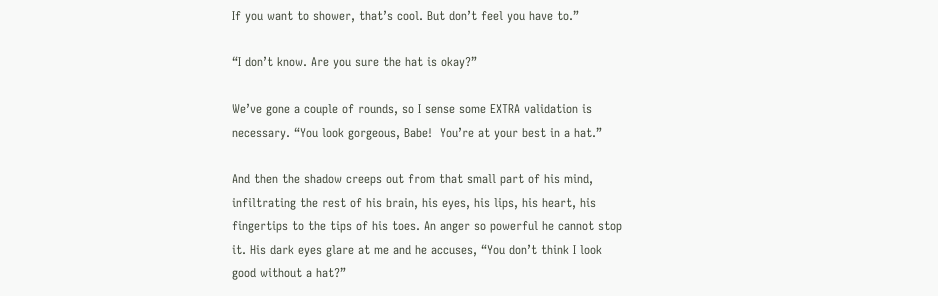If you want to shower, that’s cool. But don’t feel you have to.”

“I don’t know. Are you sure the hat is okay?”

We’ve gone a couple of rounds, so I sense some EXTRA validation is necessary. “You look gorgeous, Babe!  You’re at your best in a hat.”

And then the shadow creeps out from that small part of his mind, infiltrating the rest of his brain, his eyes, his lips, his heart, his fingertips to the tips of his toes. An anger so powerful he cannot stop it. His dark eyes glare at me and he accuses, “You don’t think I look good without a hat?”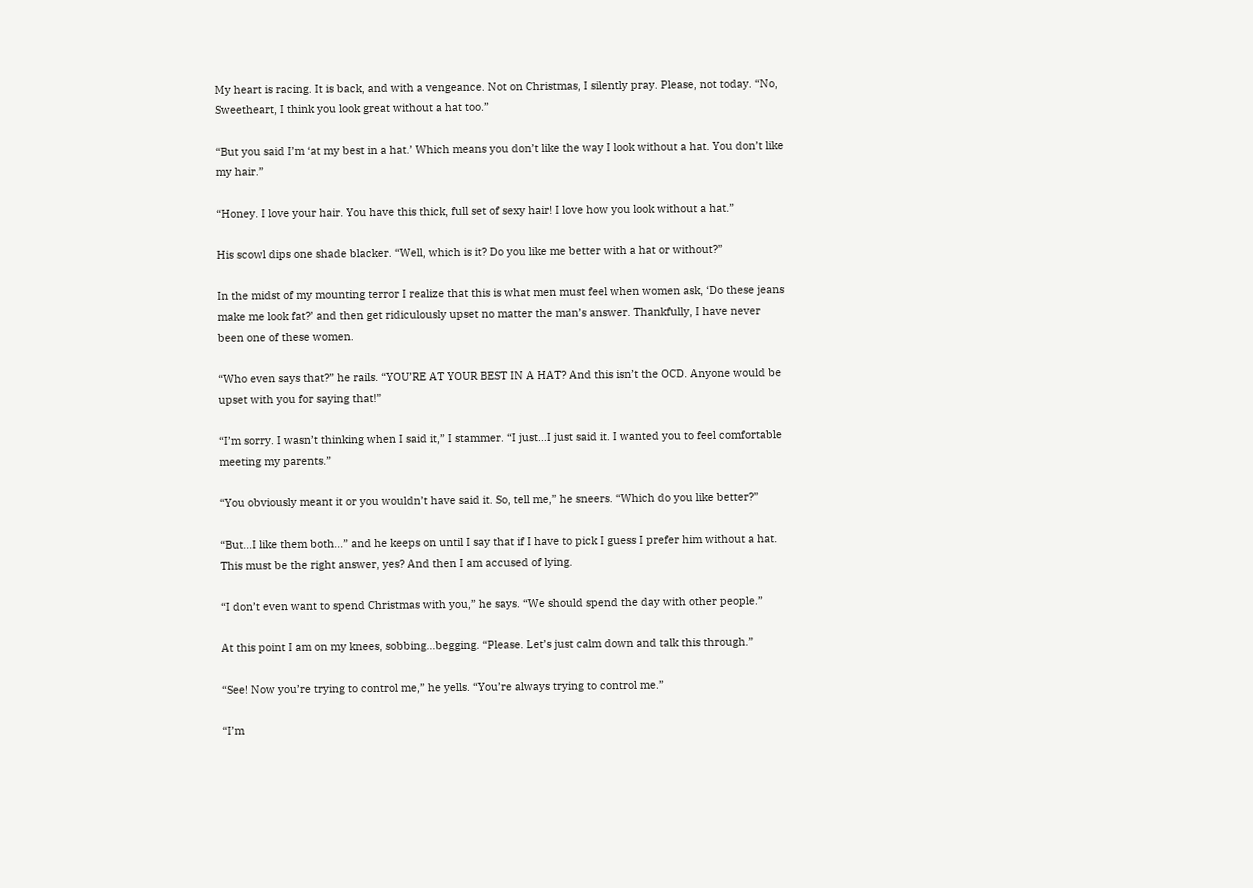My heart is racing. It is back, and with a vengeance. Not on Christmas, I silently pray. Please, not today. “No, Sweetheart, I think you look great without a hat too.”

“But you said I’m ‘at my best in a hat.’ Which means you don’t like the way I look without a hat. You don’t like my hair.”

“Honey. I love your hair. You have this thick, full set of sexy hair! I love how you look without a hat.”

His scowl dips one shade blacker. “Well, which is it? Do you like me better with a hat or without?”

In the midst of my mounting terror I realize that this is what men must feel when women ask, ‘Do these jeans make me look fat?’ and then get ridiculously upset no matter the man’s answer. Thankfully, I have never been one of these women.

“Who even says that?” he rails. “YOU’RE AT YOUR BEST IN A HAT? And this isn’t the OCD. Anyone would be upset with you for saying that!”

“I’m sorry. I wasn’t thinking when I said it,” I stammer. “I just…I just said it. I wanted you to feel comfortable meeting my parents.”

“You obviously meant it or you wouldn’t have said it. So, tell me,” he sneers. “Which do you like better?”

“But…I like them both…” and he keeps on until I say that if I have to pick I guess I prefer him without a hat. This must be the right answer, yes? And then I am accused of lying.

“I don’t even want to spend Christmas with you,” he says. “We should spend the day with other people.”

At this point I am on my knees, sobbing…begging. “Please. Let’s just calm down and talk this through.”

“See! Now you’re trying to control me,” he yells. “You’re always trying to control me.”

“I’m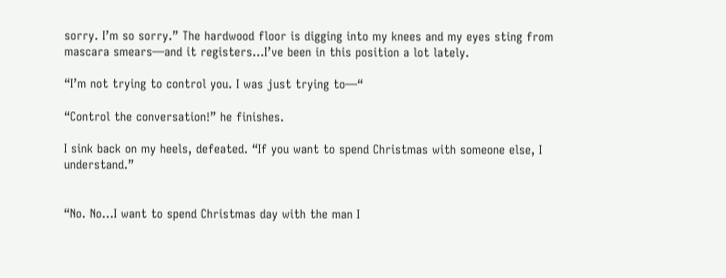sorry. I’m so sorry.” The hardwood floor is digging into my knees and my eyes sting from mascara smears—and it registers…I’ve been in this position a lot lately.

“I’m not trying to control you. I was just trying to—“

“Control the conversation!” he finishes.

I sink back on my heels, defeated. “If you want to spend Christmas with someone else, I understand.”


“No. No…I want to spend Christmas day with the man I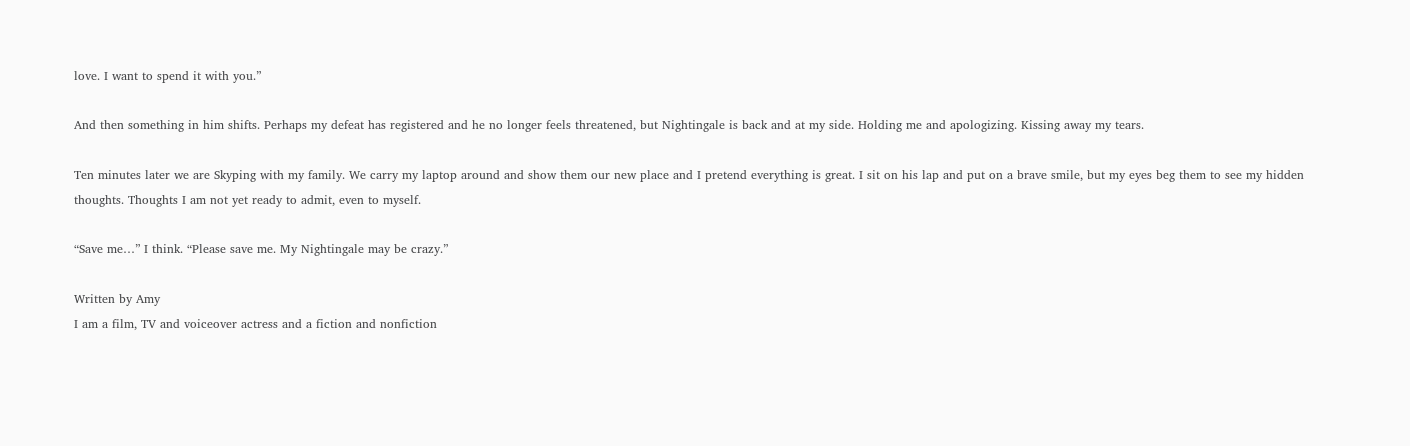love. I want to spend it with you.”

And then something in him shifts. Perhaps my defeat has registered and he no longer feels threatened, but Nightingale is back and at my side. Holding me and apologizing. Kissing away my tears.

Ten minutes later we are Skyping with my family. We carry my laptop around and show them our new place and I pretend everything is great. I sit on his lap and put on a brave smile, but my eyes beg them to see my hidden thoughts. Thoughts I am not yet ready to admit, even to myself.

“Save me…” I think. “Please save me. My Nightingale may be crazy.”

Written by Amy
I am a film, TV and voiceover actress and a fiction and nonfiction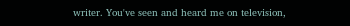writer. You've seen and heard me on television,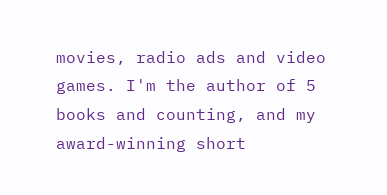movies, radio ads and video games. I'm the author of 5 books and counting, and my award-winning short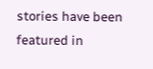stories have been featured in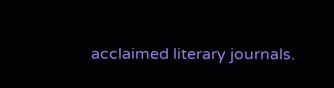acclaimed literary journals.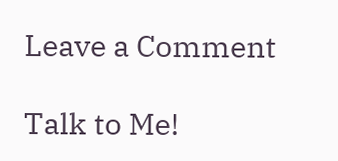Leave a Comment

Talk to Me!